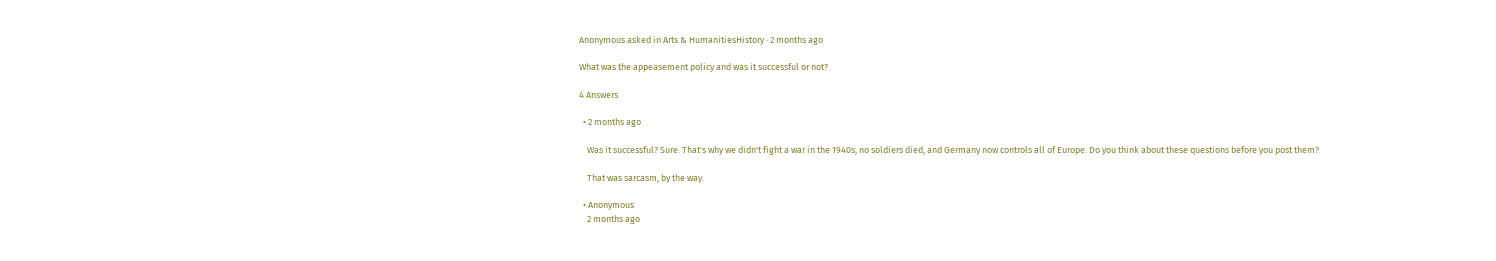Anonymous asked in Arts & HumanitiesHistory · 2 months ago

What was the appeasement policy and was it successful or not?

4 Answers

  • 2 months ago

    Was it successful? Sure. That's why we didn't fight a war in the 1940s, no soldiers died, and Germany now controls all of Europe. Do you think about these questions before you post them?

    That was sarcasm, by the way.

  • Anonymous
    2 months ago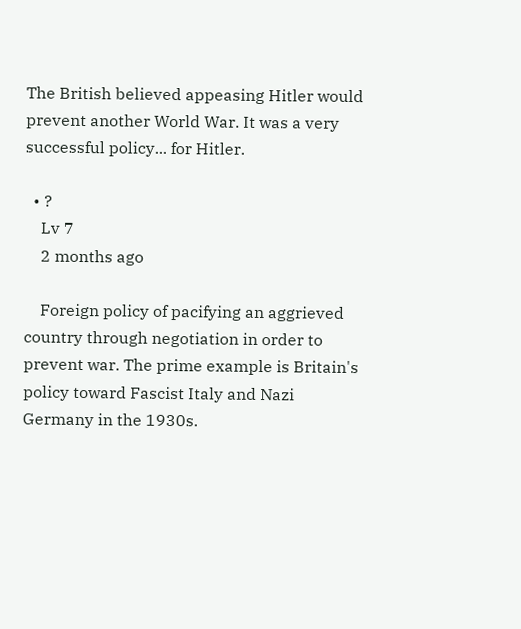The British believed appeasing Hitler would prevent another World War. It was a very successful policy... for Hitler.

  • ?
    Lv 7
    2 months ago

    Foreign policy of pacifying an aggrieved country through negotiation in order to prevent war. The prime example is Britain's policy toward Fascist Italy and Nazi Germany in the 1930s.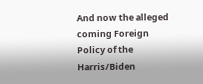And now the alleged coming Foreign Policy of the Harris/Biden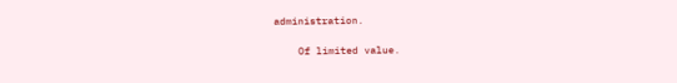administration.

    Of limited value.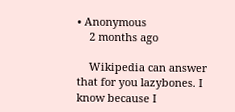• Anonymous
    2 months ago

    Wikipedia can answer that for you lazybones. I know because I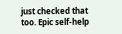just checked that too. Epic self-help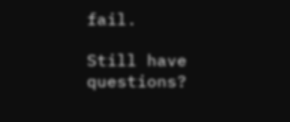fail.

Still have questions?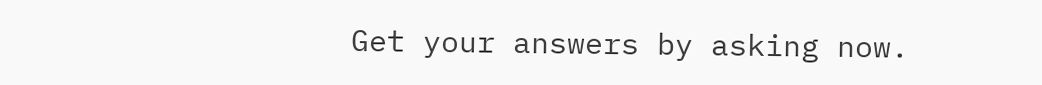Get your answers by asking now.